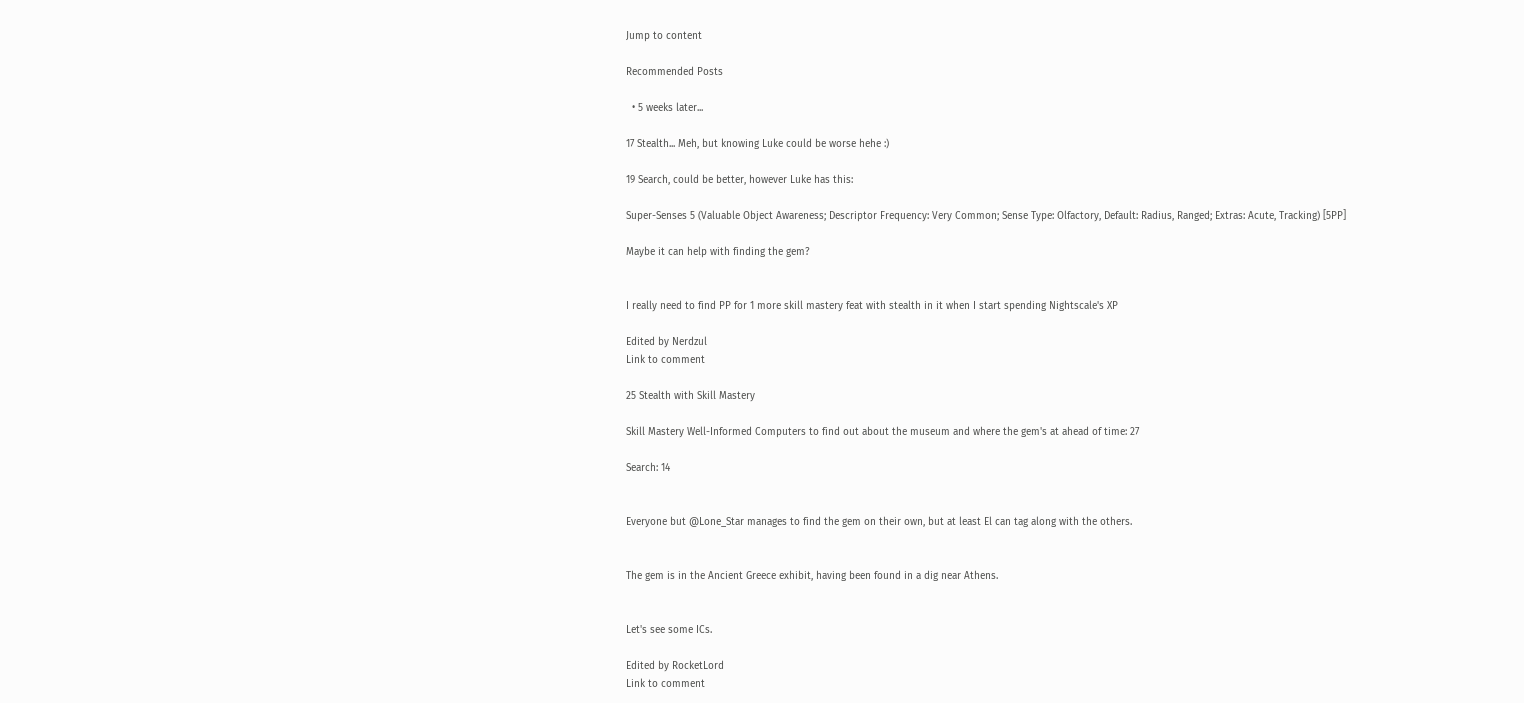Jump to content

Recommended Posts

  • 5 weeks later...

17 Stealth... Meh, but knowing Luke could be worse hehe :)

19 Search, could be better, however Luke has this:

Super-Senses 5 (Valuable Object Awareness; Descriptor Frequency: Very Common; Sense Type: Olfactory, Default: Radius, Ranged; Extras: Acute, Tracking) [5PP]

Maybe it can help with finding the gem?


I really need to find PP for 1 more skill mastery feat with stealth in it when I start spending Nightscale's XP

Edited by Nerdzul
Link to comment

25 Stealth with Skill Mastery

Skill Mastery Well-Informed Computers to find out about the museum and where the gem's at ahead of time: 27

Search: 14


Everyone but @Lone_Star manages to find the gem on their own, but at least El can tag along with the others.


The gem is in the Ancient Greece exhibit, having been found in a dig near Athens.


Let's see some ICs.

Edited by RocketLord
Link to comment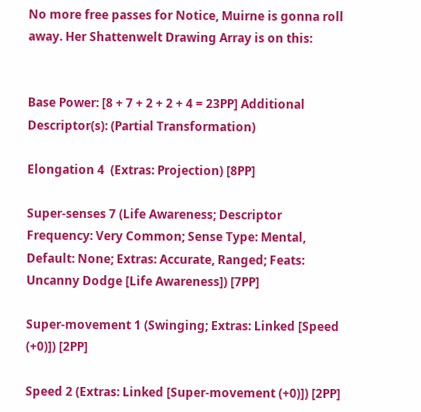No more free passes for Notice, Muirne is gonna roll away. Her Shattenwelt Drawing Array is on this:


Base Power: [8 + 7 + 2 + 2 + 4 = 23PP] Additional Descriptor(s): (Partial Transformation)

Elongation 4  (Extras: Projection) [8PP]

Super-senses 7 (Life Awareness; Descriptor Frequency: Very Common; Sense Type: Mental, Default: None; Extras: Accurate, Ranged; Feats: Uncanny Dodge [Life Awareness]) [7PP]

Super-movement 1 (Swinging; Extras: Linked [Speed (+0)]) [2PP]

Speed 2 (Extras: Linked [Super-movement (+0)]) [2PP]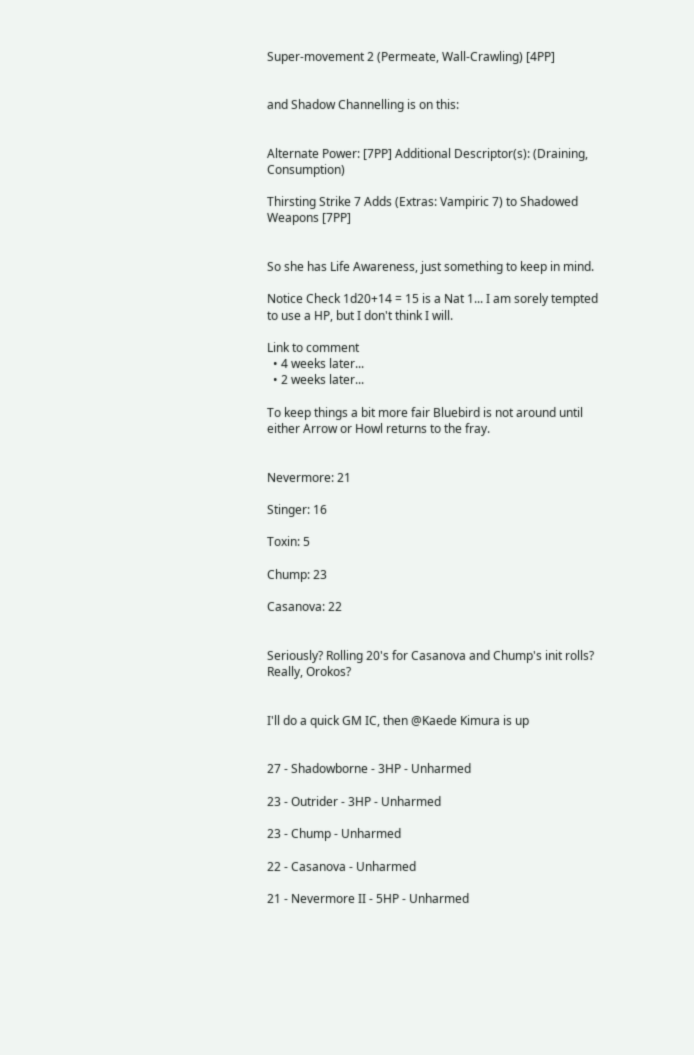Super-movement 2 (Permeate, Wall-Crawling) [4PP]


and Shadow Channelling is on this:


Alternate Power: [7PP] Additional Descriptor(s): (Draining, Consumption)

Thirsting Strike 7 Adds (Extras: Vampiric 7) to Shadowed Weapons [7PP]


So she has Life Awareness, just something to keep in mind.

Notice Check 1d20+14 = 15 is a Nat 1... I am sorely tempted to use a HP, but I don't think I will.

Link to comment
  • 4 weeks later...
  • 2 weeks later...

To keep things a bit more fair Bluebird is not around until either Arrow or Howl returns to the fray.


Nevermore: 21

Stinger: 16

Toxin: 5

Chump: 23

Casanova: 22


Seriously? Rolling 20's for Casanova and Chump's init rolls? Really, Orokos?


I'll do a quick GM IC, then @Kaede Kimura is up


27 - Shadowborne - 3HP - Unharmed

23 - Outrider - 3HP - Unharmed

23 - Chump - Unharmed

22 - Casanova - Unharmed

21 - Nevermore II - 5HP - Unharmed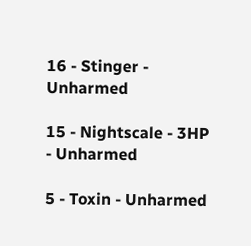16 - Stinger - Unharmed

15 - Nightscale - 3HP - Unharmed

5 - Toxin - Unharmed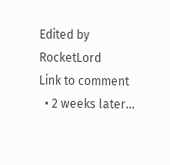Edited by RocketLord
Link to comment
  • 2 weeks later...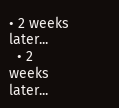• 2 weeks later...
  • 2 weeks later...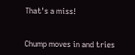That's a miss!


Chump moves in and tries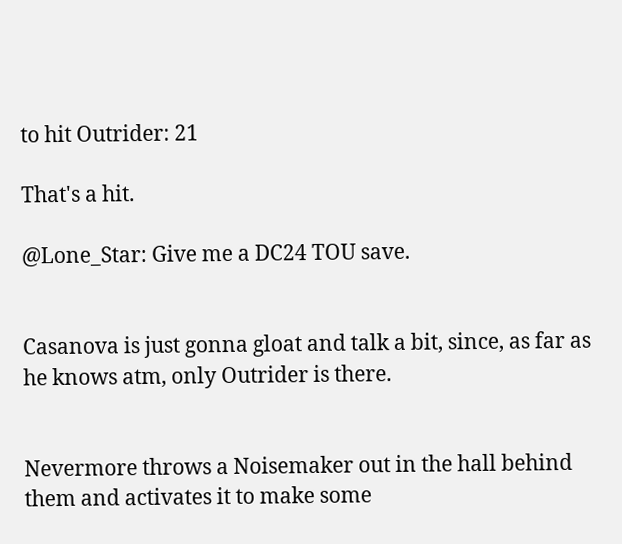to hit Outrider: 21

That's a hit.

@Lone_Star: Give me a DC24 TOU save.


Casanova is just gonna gloat and talk a bit, since, as far as he knows atm, only Outrider is there.


Nevermore throws a Noisemaker out in the hall behind them and activates it to make some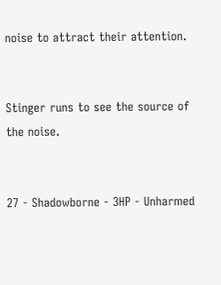noise to attract their attention.


Stinger runs to see the source of the noise.


27 - Shadowborne - 3HP - Unharmed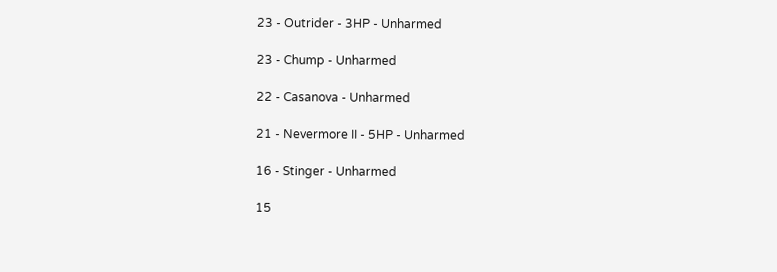23 - Outrider - 3HP - Unharmed

23 - Chump - Unharmed

22 - Casanova - Unharmed

21 - Nevermore II - 5HP - Unharmed

16 - Stinger - Unharmed

15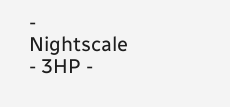- Nightscale - 3HP -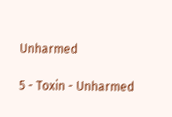Unharmed

5 - Toxin - Unharmed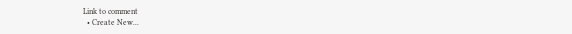Link to comment
  • Create New...